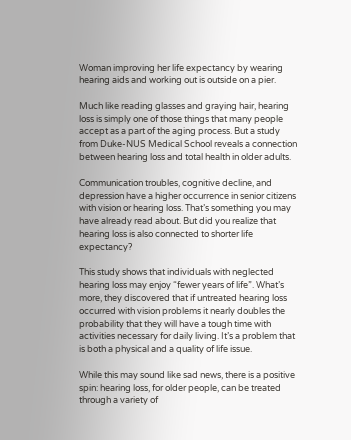Woman improving her life expectancy by wearing hearing aids and working out is outside on a pier.

Much like reading glasses and graying hair, hearing loss is simply one of those things that many people accept as a part of the aging process. But a study from Duke-NUS Medical School reveals a connection between hearing loss and total health in older adults.

Communication troubles, cognitive decline, and depression have a higher occurrence in senior citizens with vision or hearing loss. That’s something you may have already read about. But did you realize that hearing loss is also connected to shorter life expectancy?

This study shows that individuals with neglected hearing loss may enjoy “fewer years of life”. What’s more, they discovered that if untreated hearing loss occurred with vision problems it nearly doubles the probability that they will have a tough time with activities necessary for daily living. It’s a problem that is both a physical and a quality of life issue.

While this may sound like sad news, there is a positive spin: hearing loss, for older people, can be treated through a variety of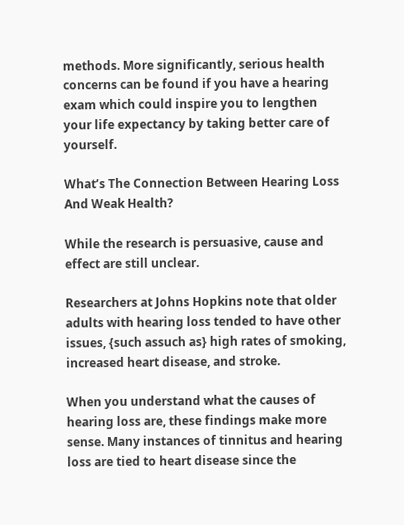methods. More significantly, serious health concerns can be found if you have a hearing exam which could inspire you to lengthen your life expectancy by taking better care of yourself.

What’s The Connection Between Hearing Loss And Weak Health?

While the research is persuasive, cause and effect are still unclear.

Researchers at Johns Hopkins note that older adults with hearing loss tended to have other issues, {such assuch as} high rates of smoking, increased heart disease, and stroke.

When you understand what the causes of hearing loss are, these findings make more sense. Many instances of tinnitus and hearing loss are tied to heart disease since the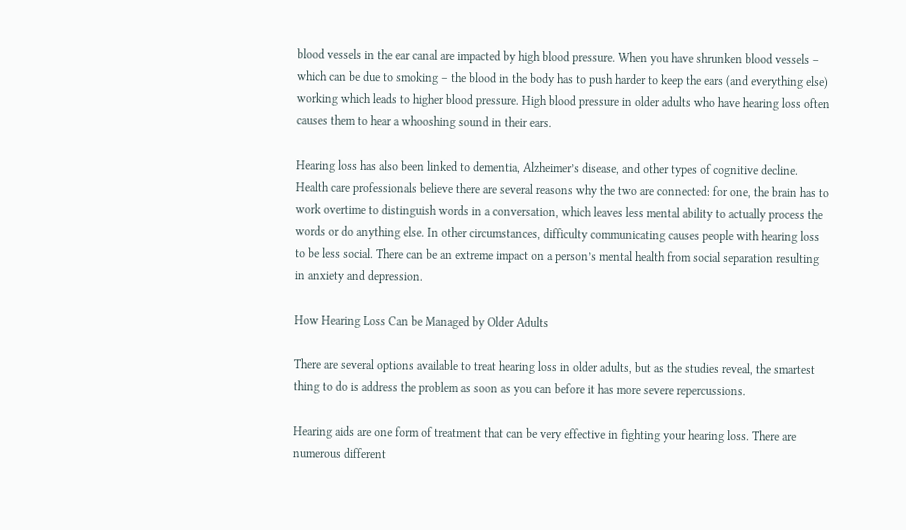blood vessels in the ear canal are impacted by high blood pressure. When you have shrunken blood vessels – which can be due to smoking – the blood in the body has to push harder to keep the ears (and everything else) working which leads to higher blood pressure. High blood pressure in older adults who have hearing loss often causes them to hear a whooshing sound in their ears.

Hearing loss has also been linked to dementia, Alzheimer’s disease, and other types of cognitive decline. Health care professionals believe there are several reasons why the two are connected: for one, the brain has to work overtime to distinguish words in a conversation, which leaves less mental ability to actually process the words or do anything else. In other circumstances, difficulty communicating causes people with hearing loss to be less social. There can be an extreme impact on a person’s mental health from social separation resulting in anxiety and depression.

How Hearing Loss Can be Managed by Older Adults

There are several options available to treat hearing loss in older adults, but as the studies reveal, the smartest thing to do is address the problem as soon as you can before it has more severe repercussions.

Hearing aids are one form of treatment that can be very effective in fighting your hearing loss. There are numerous different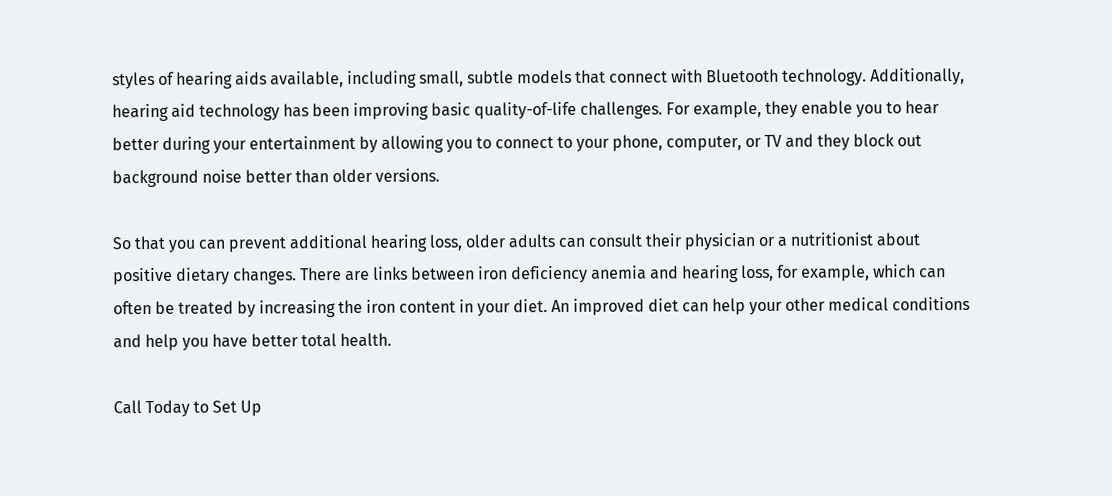styles of hearing aids available, including small, subtle models that connect with Bluetooth technology. Additionally, hearing aid technology has been improving basic quality-of-life challenges. For example, they enable you to hear better during your entertainment by allowing you to connect to your phone, computer, or TV and they block out background noise better than older versions.

So that you can prevent additional hearing loss, older adults can consult their physician or a nutritionist about positive dietary changes. There are links between iron deficiency anemia and hearing loss, for example, which can often be treated by increasing the iron content in your diet. An improved diet can help your other medical conditions and help you have better total health.

Call Today to Set Up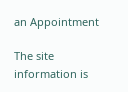an Appointment

The site information is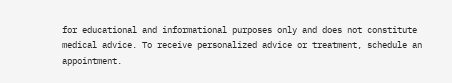for educational and informational purposes only and does not constitute medical advice. To receive personalized advice or treatment, schedule an appointment.